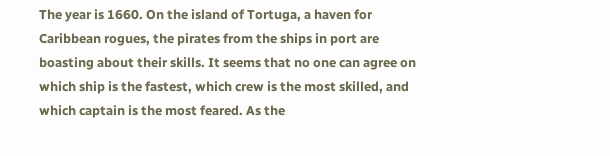The year is 1660. On the island of Tortuga, a haven for Caribbean rogues, the pirates from the ships in port are boasting about their skills. It seems that no one can agree on which ship is the fastest, which crew is the most skilled, and which captain is the most feared. As the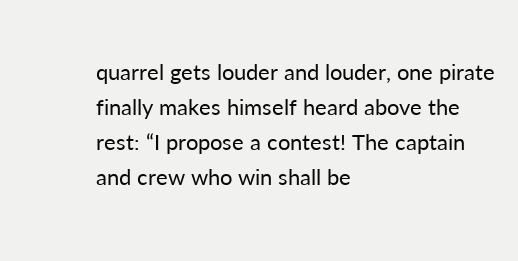quarrel gets louder and louder, one pirate finally makes himself heard above the rest: “I propose a contest! The captain and crew who win shall be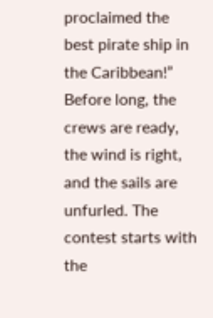proclaimed the best pirate ship in the Caribbean!” Before long, the crews are ready, the wind is right, and the sails are unfurled. The contest starts with the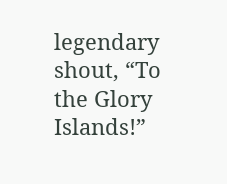legendary shout, “To the Glory Islands!”